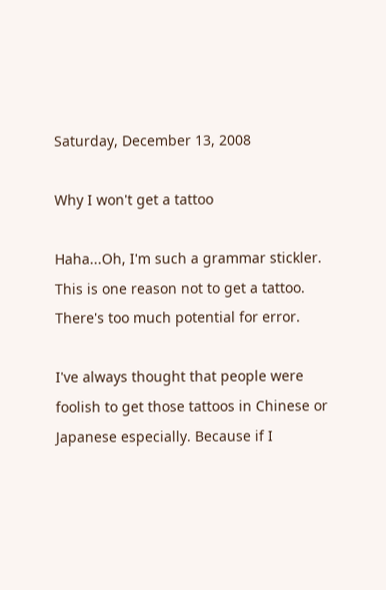Saturday, December 13, 2008

Why I won't get a tattoo

Haha...Oh, I'm such a grammar stickler. This is one reason not to get a tattoo. There's too much potential for error.

I've always thought that people were foolish to get those tattoos in Chinese or Japanese especially. Because if I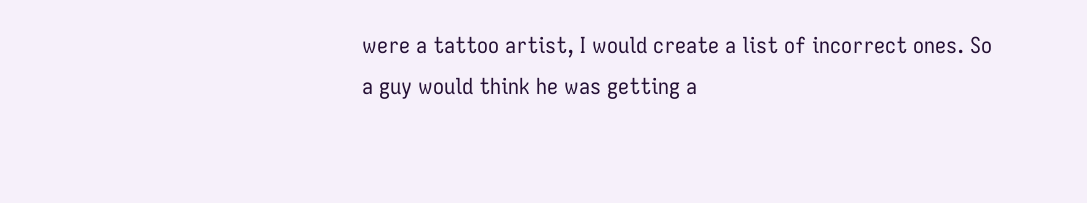were a tattoo artist, I would create a list of incorrect ones. So a guy would think he was getting a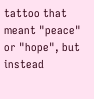tattoo that meant "peace" or "hope", but instead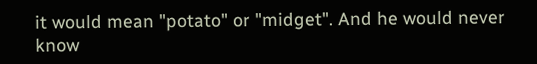it would mean "potato" or "midget". And he would never know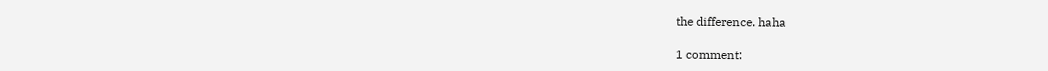the difference. haha

1 comment: